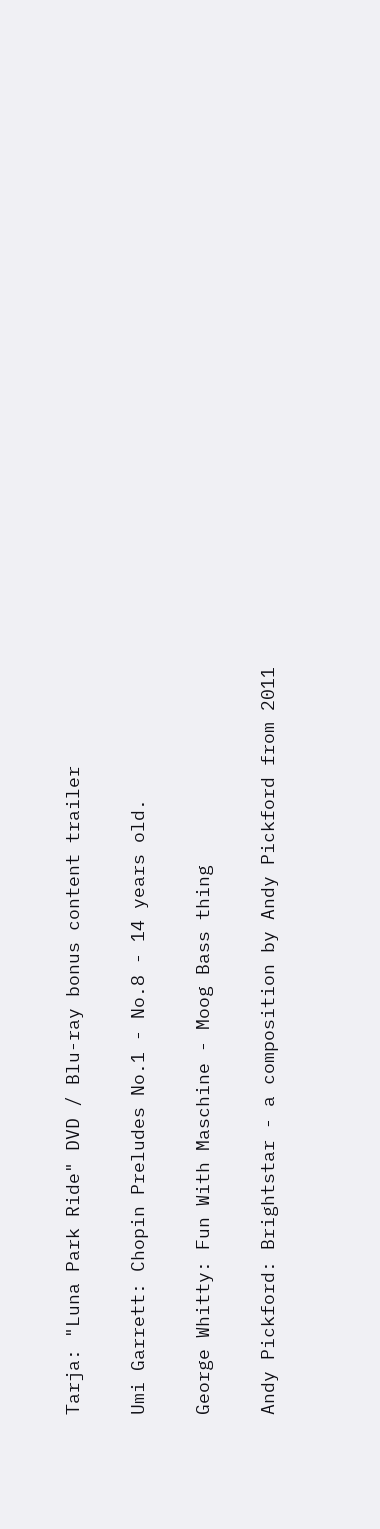Tarja: "Luna Park Ride" DVD / Blu-ray bonus content trailer

Umi Garrett: Chopin Preludes No.1 - No.8 - 14 years old.

George Whitty: Fun With Maschine - Moog Bass thing

Andy Pickford: Brightstar - a composition by Andy Pickford from 2011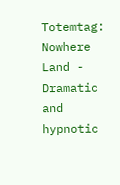Totemtag: Nowhere Land - Dramatic and hypnotic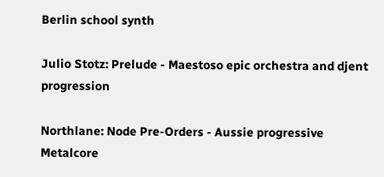Berlin school synth

Julio Stotz: Prelude - Maestoso epic orchestra and djent progression

Northlane: Node Pre-Orders - Aussie progressive Metalcore